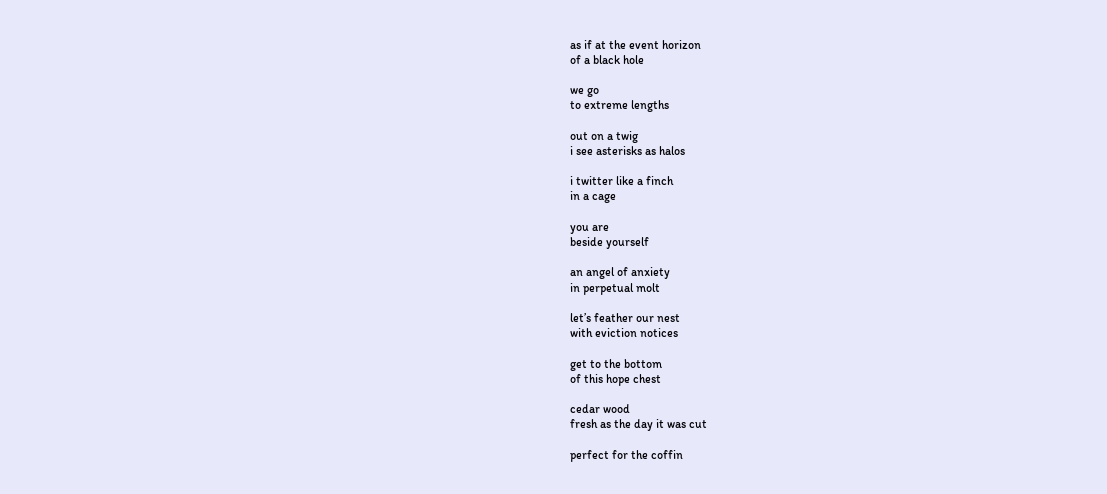as if at the event horizon
of a black hole

we go
to extreme lengths

out on a twig
i see asterisks as halos

i twitter like a finch
in a cage

you are
beside yourself

an angel of anxiety
in perpetual molt

let’s feather our nest
with eviction notices

get to the bottom
of this hope chest

cedar wood
fresh as the day it was cut

perfect for the coffin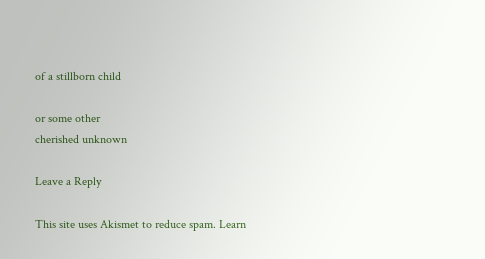of a stillborn child

or some other
cherished unknown

Leave a Reply

This site uses Akismet to reduce spam. Learn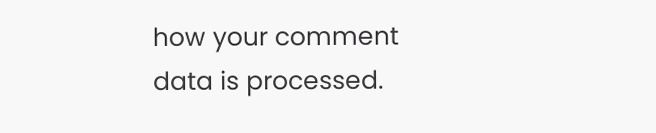how your comment data is processed.